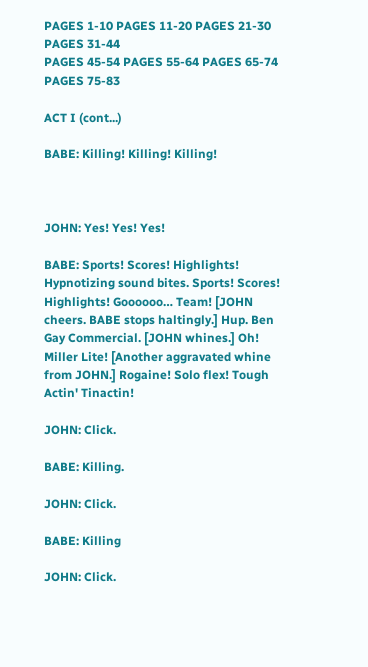PAGES 1-10 PAGES 11-20 PAGES 21-30 PAGES 31-44
PAGES 45-54 PAGES 55-64 PAGES 65-74 PAGES 75-83

ACT I (cont...)

BABE: Killing! Killing! Killing!



JOHN: Yes! Yes! Yes!

BABE: Sports! Scores! Highlights! Hypnotizing sound bites. Sports! Scores! Highlights! Goooooo… Team! [JOHN cheers. BABE stops haltingly.] Hup. Ben Gay Commercial. [JOHN whines.] Oh! Miller Lite! [Another aggravated whine from JOHN.] Rogaine! Solo flex! Tough Actin' Tinactin!

JOHN: Click.

BABE: Killing.

JOHN: Click.

BABE: Killing

JOHN: Click.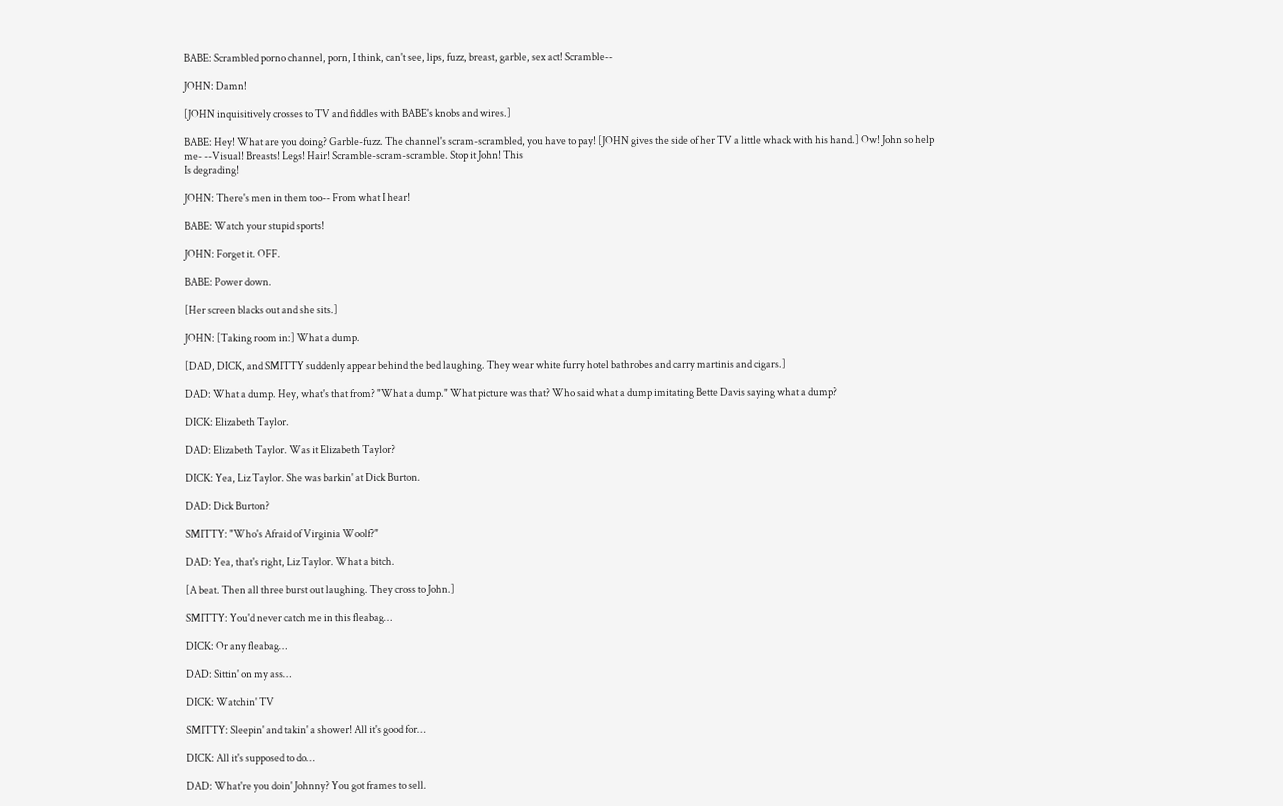BABE: Scrambled porno channel, porn, I think, can't see, lips, fuzz, breast, garble, sex act! Scramble--

JOHN: Damn!

[JOHN inquisitively crosses to TV and fiddles with BABE's knobs and wires.]

BABE: Hey! What are you doing? Garble-fuzz. The channel's scram-scrambled, you have to pay! [JOHN gives the side of her TV a little whack with his hand.] Ow! John so help me- --Visual! Breasts! Legs! Hair! Scramble-scram-scramble. Stop it John! This
Is degrading!

JOHN: There's men in them too-- From what I hear!

BABE: Watch your stupid sports!

JOHN: Forget it. OFF.

BABE: Power down.

[Her screen blacks out and she sits.]

JOHN: [Taking room in:] What a dump.

[DAD, DICK, and SMITTY suddenly appear behind the bed laughing. They wear white furry hotel bathrobes and carry martinis and cigars.]

DAD: What a dump. Hey, what's that from? "What a dump." What picture was that? Who said what a dump imitating Bette Davis saying what a dump?

DICK: Elizabeth Taylor.

DAD: Elizabeth Taylor. Was it Elizabeth Taylor?

DICK: Yea, Liz Taylor. She was barkin' at Dick Burton.

DAD: Dick Burton?

SMITTY: "Who's Afraid of Virginia Woolf?"

DAD: Yea, that's right, Liz Taylor. What a bitch.

[A beat. Then all three burst out laughing. They cross to John.]

SMITTY: You'd never catch me in this fleabag…

DICK: Or any fleabag…

DAD: Sittin' on my ass…

DICK: Watchin' TV

SMITTY: Sleepin' and takin' a shower! All it's good for…

DICK: All it's supposed to do…

DAD: What're you doin' Johnny? You got frames to sell.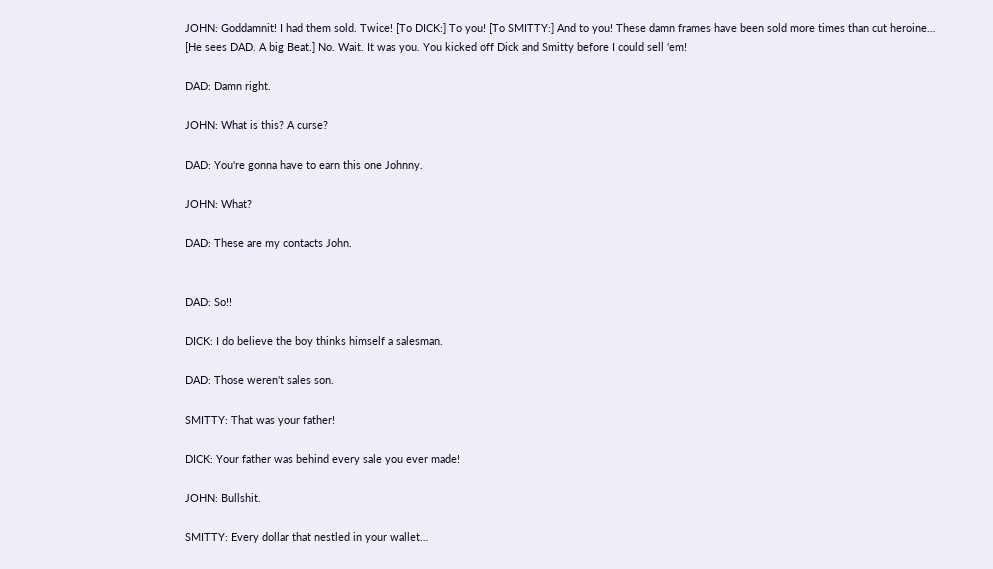JOHN: Goddamnit! I had them sold. Twice! [To DICK:] To you! [To SMITTY:] And to you! These damn frames have been sold more times than cut heroine… [He sees DAD. A big Beat.] No. Wait. It was you. You kicked off Dick and Smitty before I could sell ‘em!

DAD: Damn right.

JOHN: What is this? A curse?

DAD: You're gonna have to earn this one Johnny.

JOHN: What?

DAD: These are my contacts John.


DAD: So!!

DICK: I do believe the boy thinks himself a salesman.

DAD: Those weren't sales son.

SMITTY: That was your father!

DICK: Your father was behind every sale you ever made!

JOHN: Bullshit.

SMITTY: Every dollar that nestled in your wallet…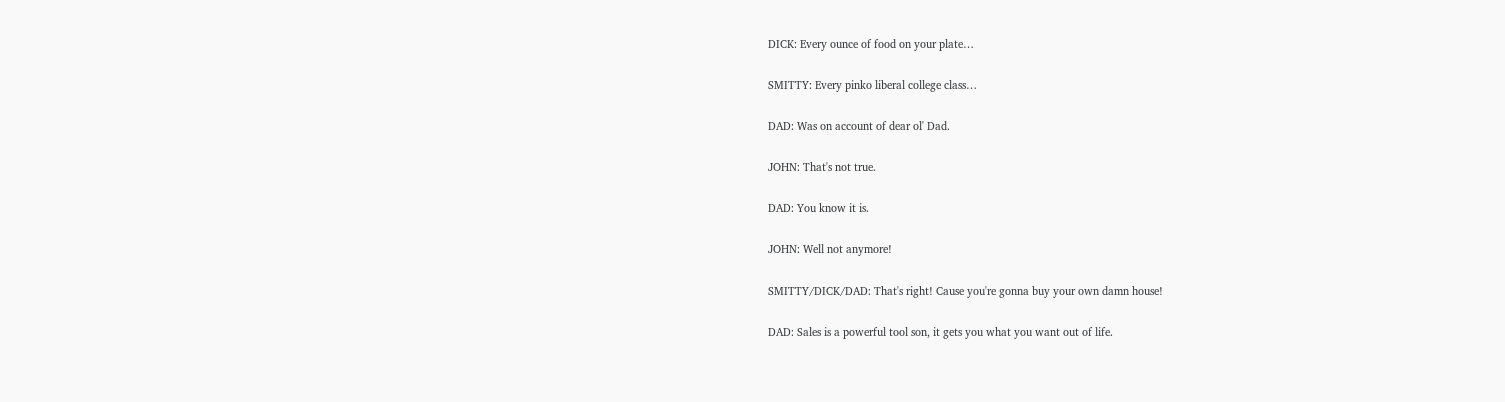DICK: Every ounce of food on your plate…

SMITTY: Every pinko liberal college class…

DAD: Was on account of dear ol' Dad.

JOHN: That's not true.

DAD: You know it is.

JOHN: Well not anymore!

SMITTY/DICK/DAD: That's right! Cause you're gonna buy your own damn house!

DAD: Sales is a powerful tool son, it gets you what you want out of life.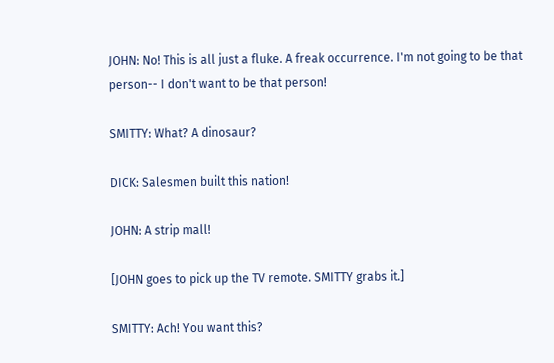JOHN: No! This is all just a fluke. A freak occurrence. I'm not going to be that person-- I don't want to be that person!

SMITTY: What? A dinosaur?

DICK: Salesmen built this nation!

JOHN: A strip mall!

[JOHN goes to pick up the TV remote. SMITTY grabs it.]

SMITTY: Ach! You want this?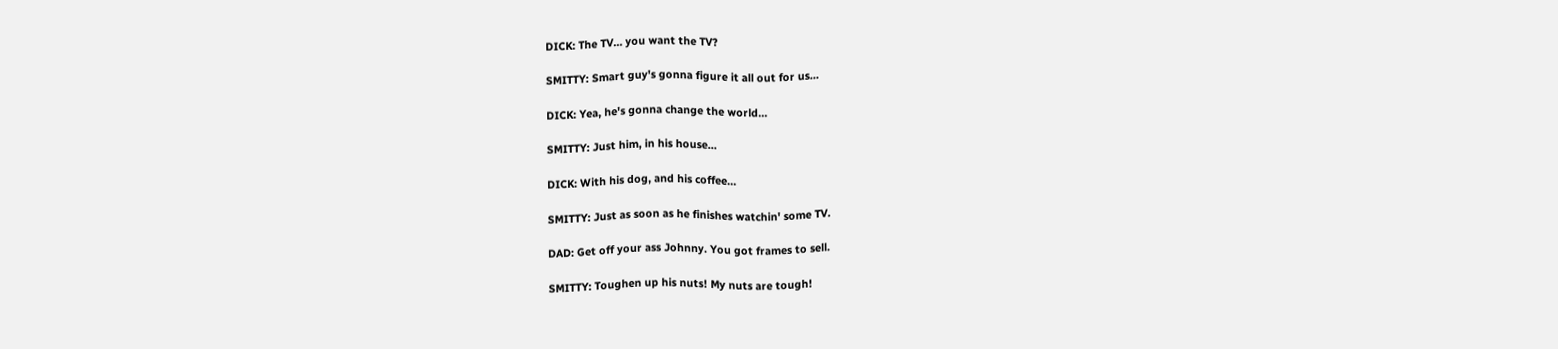DICK: The TV… you want the TV?

SMITTY: Smart guy's gonna figure it all out for us…

DICK: Yea, he's gonna change the world…

SMITTY: Just him, in his house…

DICK: With his dog, and his coffee…

SMITTY: Just as soon as he finishes watchin' some TV.

DAD: Get off your ass Johnny. You got frames to sell.

SMITTY: Toughen up his nuts! My nuts are tough!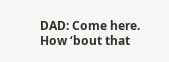DAD: Come here. How ‘bout that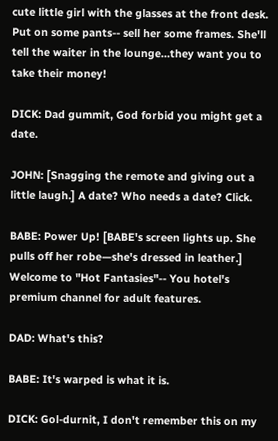cute little girl with the glasses at the front desk. Put on some pants-- sell her some frames. She'll tell the waiter in the lounge…they want you to take their money!

DICK: Dad gummit, God forbid you might get a date.

JOHN: [Snagging the remote and giving out a little laugh.] A date? Who needs a date? Click.

BABE: Power Up! [BABE's screen lights up. She pulls off her robe—she's dressed in leather.] Welcome to "Hot Fantasies"-- You hotel's premium channel for adult features.

DAD: What's this?

BABE: It's warped is what it is.

DICK: Gol-durnit, I don't remember this on my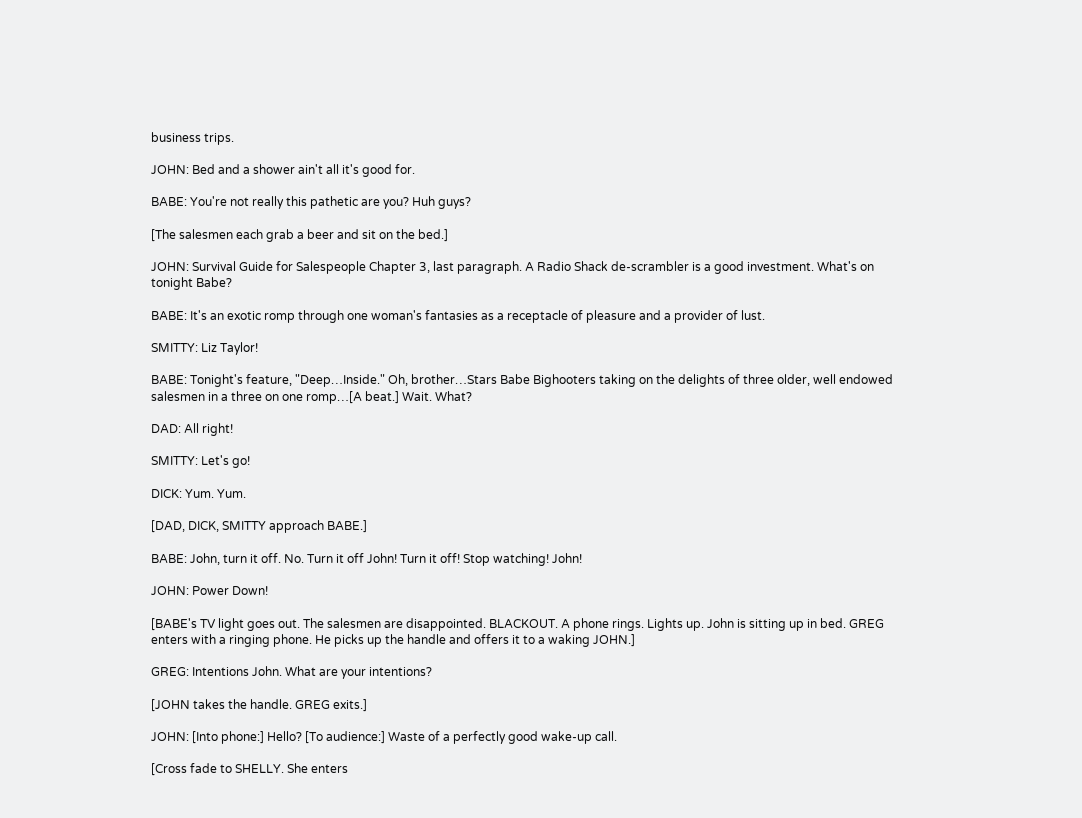business trips.

JOHN: Bed and a shower ain't all it's good for.

BABE: You're not really this pathetic are you? Huh guys?

[The salesmen each grab a beer and sit on the bed.]

JOHN: Survival Guide for Salespeople Chapter 3, last paragraph. A Radio Shack de-scrambler is a good investment. What's on tonight Babe?

BABE: It's an exotic romp through one woman's fantasies as a receptacle of pleasure and a provider of lust.

SMITTY: Liz Taylor!

BABE: Tonight's feature, "Deep…Inside." Oh, brother…Stars Babe Bighooters taking on the delights of three older, well endowed salesmen in a three on one romp…[A beat.] Wait. What?

DAD: All right!

SMITTY: Let's go!

DICK: Yum. Yum.

[DAD, DICK, SMITTY approach BABE.]

BABE: John, turn it off. No. Turn it off John! Turn it off! Stop watching! John!

JOHN: Power Down!

[BABE's TV light goes out. The salesmen are disappointed. BLACKOUT. A phone rings. Lights up. John is sitting up in bed. GREG enters with a ringing phone. He picks up the handle and offers it to a waking JOHN.]

GREG: Intentions John. What are your intentions?

[JOHN takes the handle. GREG exits.]

JOHN: [Into phone:] Hello? [To audience:] Waste of a perfectly good wake-up call.

[Cross fade to SHELLY. She enters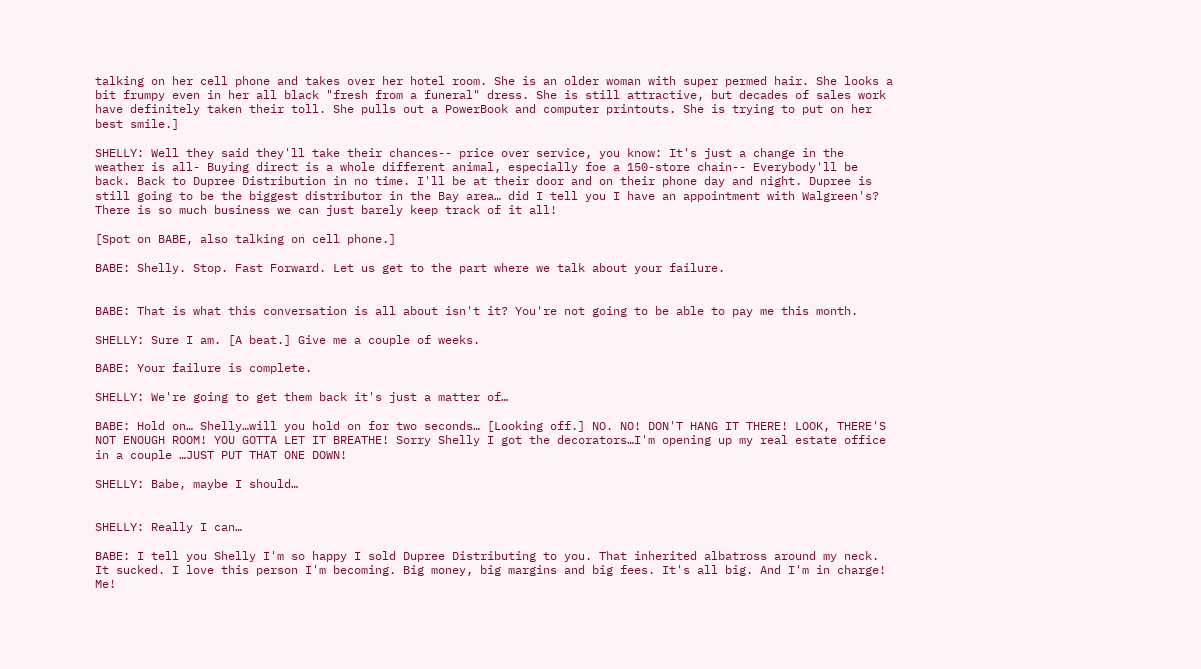talking on her cell phone and takes over her hotel room. She is an older woman with super permed hair. She looks a bit frumpy even in her all black "fresh from a funeral" dress. She is still attractive, but decades of sales work have definitely taken their toll. She pulls out a PowerBook and computer printouts. She is trying to put on her best smile.]

SHELLY: Well they said they'll take their chances-- price over service, you know: It's just a change in the weather is all- Buying direct is a whole different animal, especially foe a 150-store chain-- Everybody'll be back. Back to Dupree Distribution in no time. I'll be at their door and on their phone day and night. Dupree is still going to be the biggest distributor in the Bay area… did I tell you I have an appointment with Walgreen's? There is so much business we can just barely keep track of it all!

[Spot on BABE, also talking on cell phone.]

BABE: Shelly. Stop. Fast Forward. Let us get to the part where we talk about your failure.


BABE: That is what this conversation is all about isn't it? You're not going to be able to pay me this month.

SHELLY: Sure I am. [A beat.] Give me a couple of weeks.

BABE: Your failure is complete.

SHELLY: We're going to get them back it's just a matter of…

BABE: Hold on… Shelly…will you hold on for two seconds… [Looking off.] NO. NO! DON'T HANG IT THERE! LOOK, THERE'S NOT ENOUGH ROOM! YOU GOTTA LET IT BREATHE! Sorry Shelly I got the decorators…I'm opening up my real estate office in a couple …JUST PUT THAT ONE DOWN!

SHELLY: Babe, maybe I should…


SHELLY: Really I can…

BABE: I tell you Shelly I'm so happy I sold Dupree Distributing to you. That inherited albatross around my neck. It sucked. I love this person I'm becoming. Big money, big margins and big fees. It's all big. And I'm in charge! Me!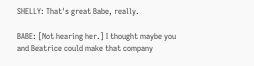SHELLY: That's great Babe, really.

BABE: [Not hearing her.] I thought maybe you and Beatrice could make that company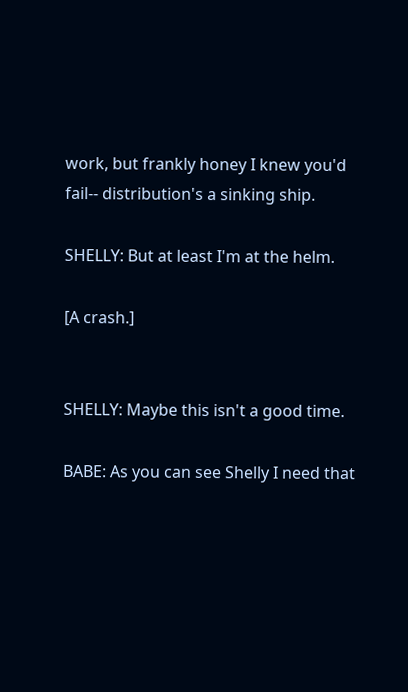work, but frankly honey I knew you'd fail-- distribution's a sinking ship.

SHELLY: But at least I'm at the helm.

[A crash.]


SHELLY: Maybe this isn't a good time.

BABE: As you can see Shelly I need that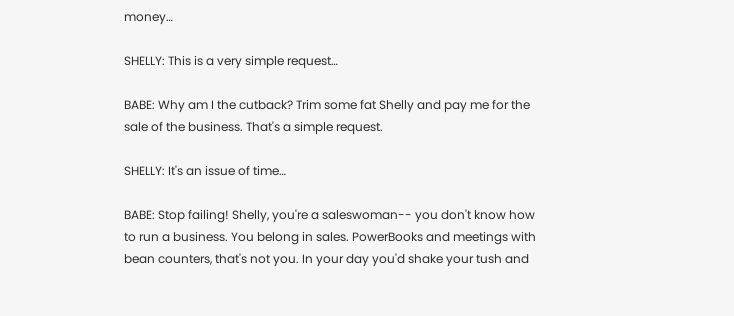money…

SHELLY: This is a very simple request…

BABE: Why am I the cutback? Trim some fat Shelly and pay me for the sale of the business. That's a simple request.

SHELLY: It's an issue of time…

BABE: Stop failing! Shelly, you're a saleswoman-- you don't know how to run a business. You belong in sales. PowerBooks and meetings with bean counters, that's not you. In your day you'd shake your tush and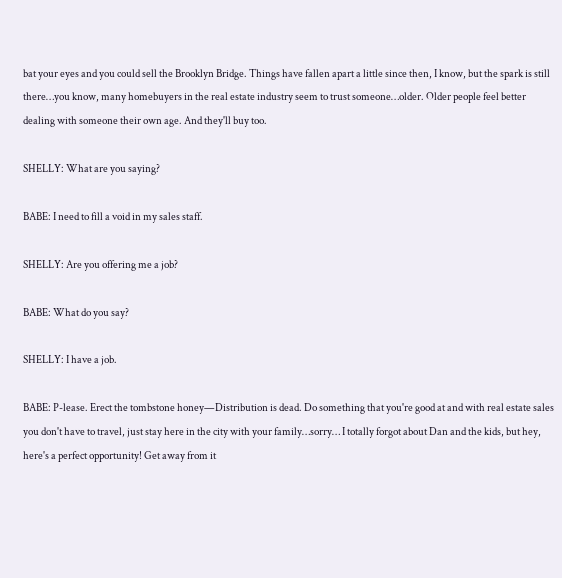bat your eyes and you could sell the Brooklyn Bridge. Things have fallen apart a little since then, I know, but the spark is still there…you know, many homebuyers in the real estate industry seem to trust someone…older. Older people feel better dealing with someone their own age. And they'll buy too.

SHELLY: What are you saying?

BABE: I need to fill a void in my sales staff.

SHELLY: Are you offering me a job?

BABE: What do you say?

SHELLY: I have a job.

BABE: P-lease. Erect the tombstone honey—Distribution is dead. Do something that you're good at and with real estate sales you don't have to travel, just stay here in the city with your family…sorry… I totally forgot about Dan and the kids, but hey, here's a perfect opportunity! Get away from it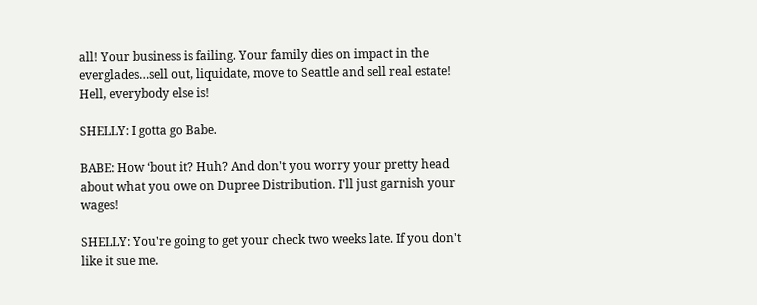all! Your business is failing. Your family dies on impact in the everglades…sell out, liquidate, move to Seattle and sell real estate! Hell, everybody else is!

SHELLY: I gotta go Babe.

BABE: How ‘bout it? Huh? And don't you worry your pretty head about what you owe on Dupree Distribution. I'll just garnish your wages!

SHELLY: You're going to get your check two weeks late. If you don't like it sue me.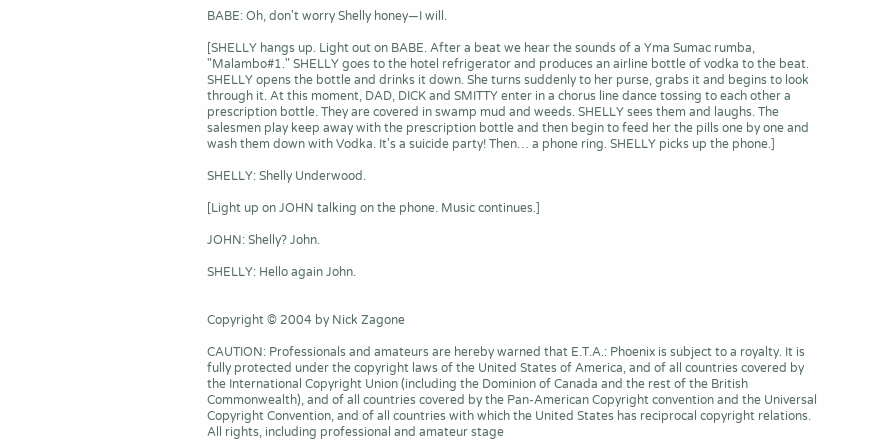BABE: Oh, don't worry Shelly honey—I will.

[SHELLY hangs up. Light out on BABE. After a beat we hear the sounds of a Yma Sumac rumba, "Malambo#1." SHELLY goes to the hotel refrigerator and produces an airline bottle of vodka to the beat. SHELLY opens the bottle and drinks it down. She turns suddenly to her purse, grabs it and begins to look through it. At this moment, DAD, DICK and SMITTY enter in a chorus line dance tossing to each other a prescription bottle. They are covered in swamp mud and weeds. SHELLY sees them and laughs. The salesmen play keep away with the prescription bottle and then begin to feed her the pills one by one and wash them down with Vodka. It's a suicide party! Then… a phone ring. SHELLY picks up the phone.]

SHELLY: Shelly Underwood.

[Light up on JOHN talking on the phone. Music continues.]

JOHN: Shelly? John.

SHELLY: Hello again John.


Copyright © 2004 by Nick Zagone

CAUTION: Professionals and amateurs are hereby warned that E.T.A.: Phoenix is subject to a royalty. It is fully protected under the copyright laws of the United States of America, and of all countries covered by the International Copyright Union (including the Dominion of Canada and the rest of the British Commonwealth), and of all countries covered by the Pan-American Copyright convention and the Universal Copyright Convention, and of all countries with which the United States has reciprocal copyright relations. All rights, including professional and amateur stage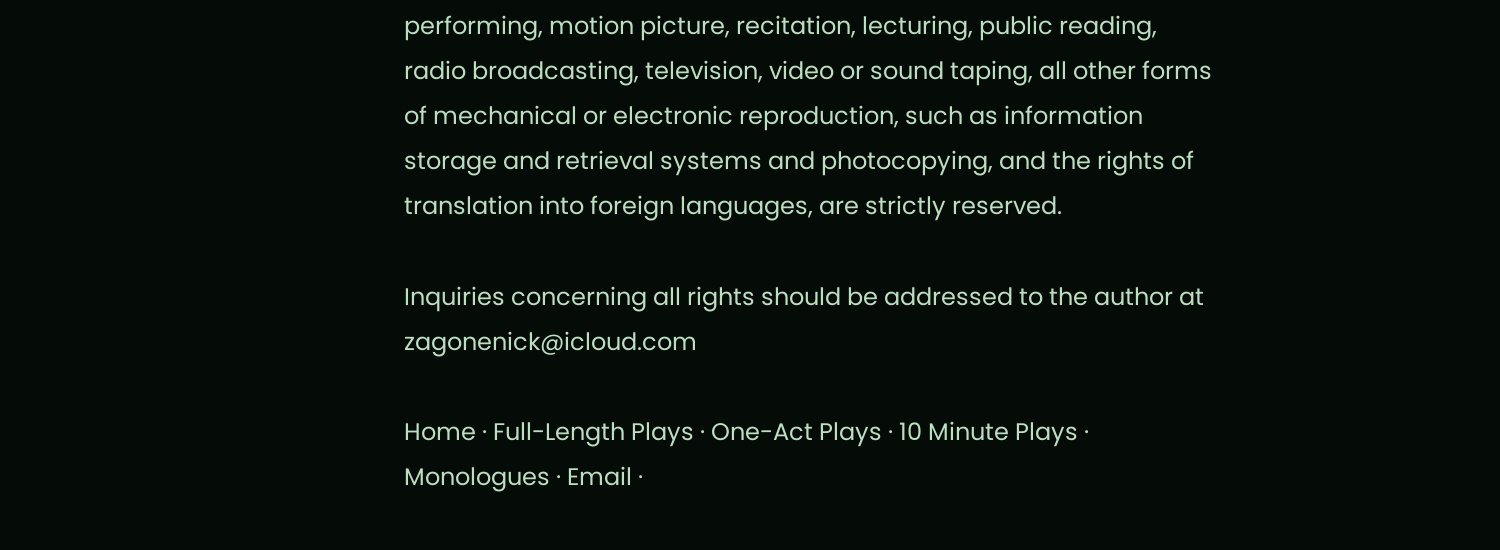performing, motion picture, recitation, lecturing, public reading, radio broadcasting, television, video or sound taping, all other forms of mechanical or electronic reproduction, such as information storage and retrieval systems and photocopying, and the rights of translation into foreign languages, are strictly reserved.

Inquiries concerning all rights should be addressed to the author at zagonenick@icloud.com

Home · Full-Length Plays · One-Act Plays · 10 Minute Plays · Monologues · Email ·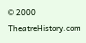© 2000 TheatreHistory.com